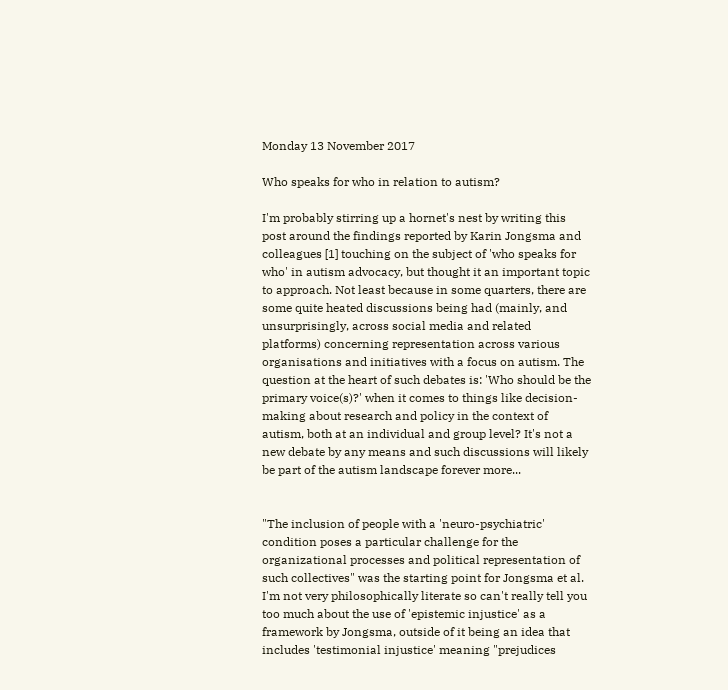Monday 13 November 2017

Who speaks for who in relation to autism?

I'm probably stirring up a hornet's nest by writing this post around the findings reported by Karin Jongsma and colleagues [1] touching on the subject of 'who speaks for who' in autism advocacy, but thought it an important topic to approach. Not least because in some quarters, there are some quite heated discussions being had (mainly, and unsurprisingly, across social media and related platforms) concerning representation across various organisations and initiatives with a focus on autism. The question at the heart of such debates is: 'Who should be the primary voice(s)?' when it comes to things like decision-making about research and policy in the context of autism, both at an individual and group level? It's not a new debate by any means and such discussions will likely be part of the autism landscape forever more...


"The inclusion of people with a 'neuro-psychiatric' condition poses a particular challenge for the organizational processes and political representation of such collectives" was the starting point for Jongsma et al. I'm not very philosophically literate so can't really tell you too much about the use of 'epistemic injustice' as a framework by Jongsma, outside of it being an idea that includes 'testimonial injustice' meaning "prejudices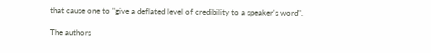that cause one to "give a deflated level of credibility to a speaker's word".

The authors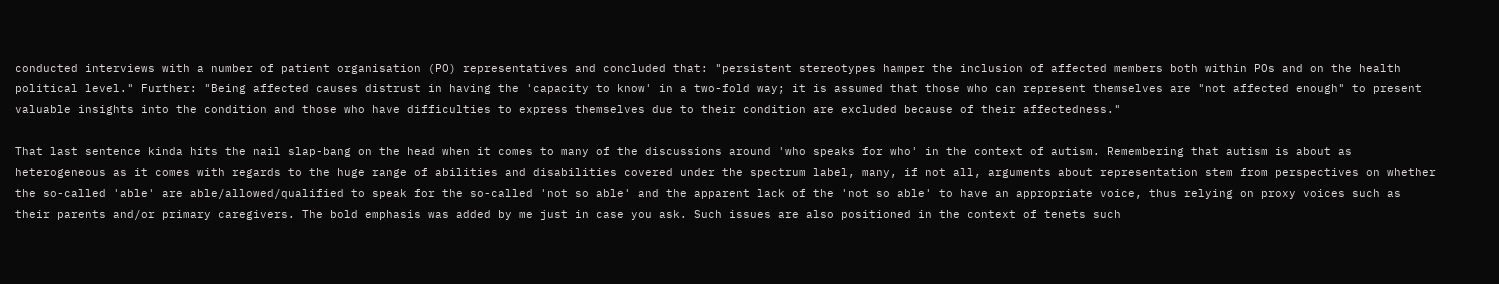conducted interviews with a number of patient organisation (PO) representatives and concluded that: "persistent stereotypes hamper the inclusion of affected members both within POs and on the health political level." Further: "Being affected causes distrust in having the 'capacity to know' in a two-fold way; it is assumed that those who can represent themselves are "not affected enough" to present valuable insights into the condition and those who have difficulties to express themselves due to their condition are excluded because of their affectedness."

That last sentence kinda hits the nail slap-bang on the head when it comes to many of the discussions around 'who speaks for who' in the context of autism. Remembering that autism is about as heterogeneous as it comes with regards to the huge range of abilities and disabilities covered under the spectrum label, many, if not all, arguments about representation stem from perspectives on whether the so-called 'able' are able/allowed/qualified to speak for the so-called 'not so able' and the apparent lack of the 'not so able' to have an appropriate voice, thus relying on proxy voices such as their parents and/or primary caregivers. The bold emphasis was added by me just in case you ask. Such issues are also positioned in the context of tenets such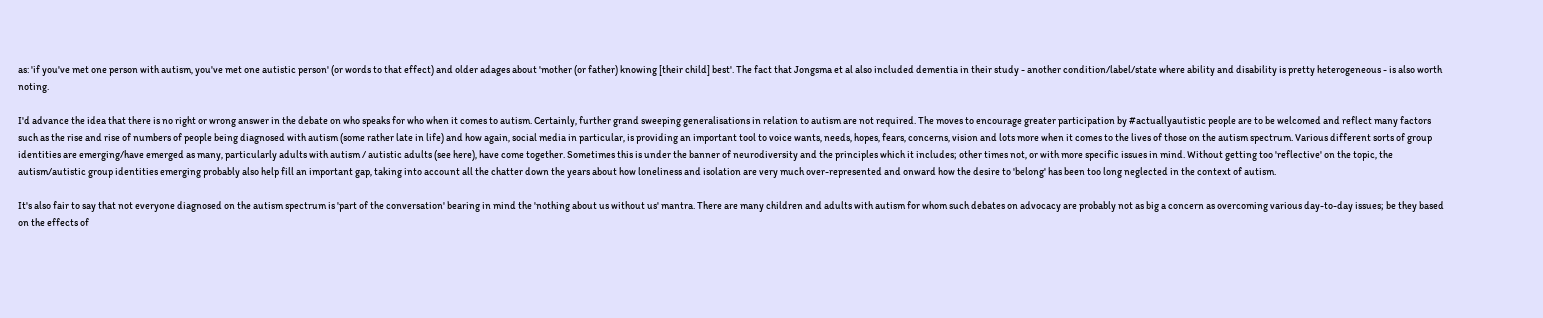as: 'if you've met one person with autism, you've met one autistic person' (or words to that effect) and older adages about 'mother (or father) knowing [their child] best'. The fact that Jongsma et al also included dementia in their study - another condition/label/state where ability and disability is pretty heterogeneous - is also worth noting.

I'd advance the idea that there is no right or wrong answer in the debate on who speaks for who when it comes to autism. Certainly, further grand sweeping generalisations in relation to autism are not required. The moves to encourage greater participation by #actuallyautistic people are to be welcomed and reflect many factors such as the rise and rise of numbers of people being diagnosed with autism (some rather late in life) and how again, social media in particular, is providing an important tool to voice wants, needs, hopes, fears, concerns, vision and lots more when it comes to the lives of those on the autism spectrum. Various different sorts of group identities are emerging/have emerged as many, particularly adults with autism / autistic adults (see here), have come together. Sometimes this is under the banner of neurodiversity and the principles which it includes; other times not, or with more specific issues in mind. Without getting too 'reflective' on the topic, the autism/autistic group identities emerging probably also help fill an important gap, taking into account all the chatter down the years about how loneliness and isolation are very much over-represented and onward how the desire to 'belong' has been too long neglected in the context of autism.

It's also fair to say that not everyone diagnosed on the autism spectrum is 'part of the conversation' bearing in mind the 'nothing about us without us' mantra. There are many children and adults with autism for whom such debates on advocacy are probably not as big a concern as overcoming various day-to-day issues; be they based on the effects of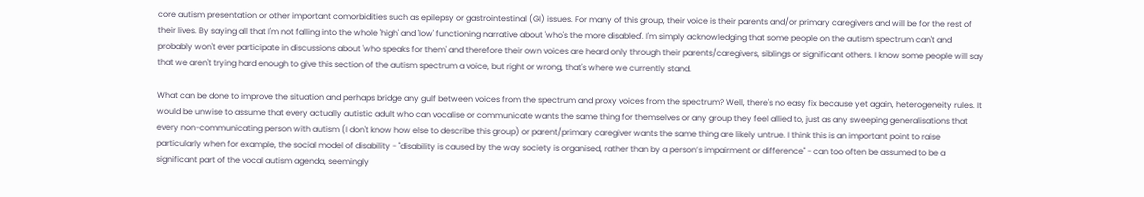core autism presentation or other important comorbidities such as epilepsy or gastrointestinal (GI) issues. For many of this group, their voice is their parents and/or primary caregivers and will be for the rest of their lives. By saying all that I'm not falling into the whole 'high' and 'low' functioning narrative about 'who's the more disabled'. I'm simply acknowledging that some people on the autism spectrum can't and probably won't ever participate in discussions about 'who speaks for them' and therefore their own voices are heard only through their parents/caregivers, siblings or significant others. I know some people will say that we aren't trying hard enough to give this section of the autism spectrum a voice, but right or wrong, that's where we currently stand.

What can be done to improve the situation and perhaps bridge any gulf between voices from the spectrum and proxy voices from the spectrum? Well, there's no easy fix because yet again, heterogeneity rules. It would be unwise to assume that every actually autistic adult who can vocalise or communicate wants the same thing for themselves or any group they feel allied to, just as any sweeping generalisations that every non-communicating person with autism (I don't know how else to describe this group) or parent/primary caregiver wants the same thing are likely untrue. I think this is an important point to raise particularly when for example, the social model of disability - "disability is caused by the way society is organised, rather than by a person’s impairment or difference" - can too often be assumed to be a significant part of the vocal autism agenda, seemingly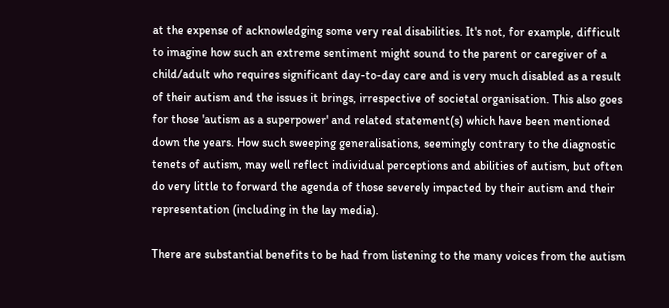at the expense of acknowledging some very real disabilities. It's not, for example, difficult to imagine how such an extreme sentiment might sound to the parent or caregiver of a child/adult who requires significant day-to-day care and is very much disabled as a result of their autism and the issues it brings, irrespective of societal organisation. This also goes for those 'autism as a superpower' and related statement(s) which have been mentioned down the years. How such sweeping generalisations, seemingly contrary to the diagnostic tenets of autism, may well reflect individual perceptions and abilities of autism, but often do very little to forward the agenda of those severely impacted by their autism and their representation (including in the lay media).

There are substantial benefits to be had from listening to the many voices from the autism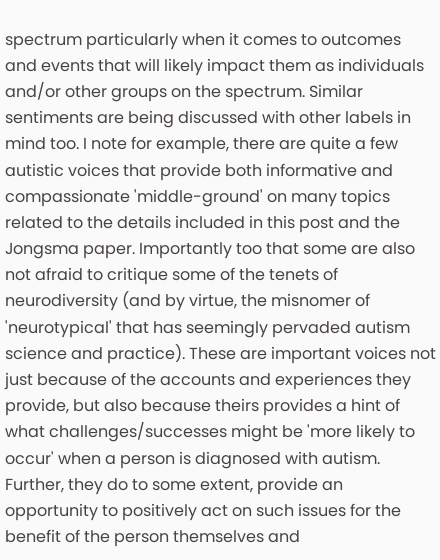spectrum particularly when it comes to outcomes and events that will likely impact them as individuals and/or other groups on the spectrum. Similar sentiments are being discussed with other labels in mind too. I note for example, there are quite a few autistic voices that provide both informative and compassionate 'middle-ground' on many topics related to the details included in this post and the Jongsma paper. Importantly too that some are also not afraid to critique some of the tenets of neurodiversity (and by virtue, the misnomer of 'neurotypical' that has seemingly pervaded autism science and practice). These are important voices not just because of the accounts and experiences they provide, but also because theirs provides a hint of what challenges/successes might be 'more likely to occur' when a person is diagnosed with autism. Further, they do to some extent, provide an opportunity to positively act on such issues for the benefit of the person themselves and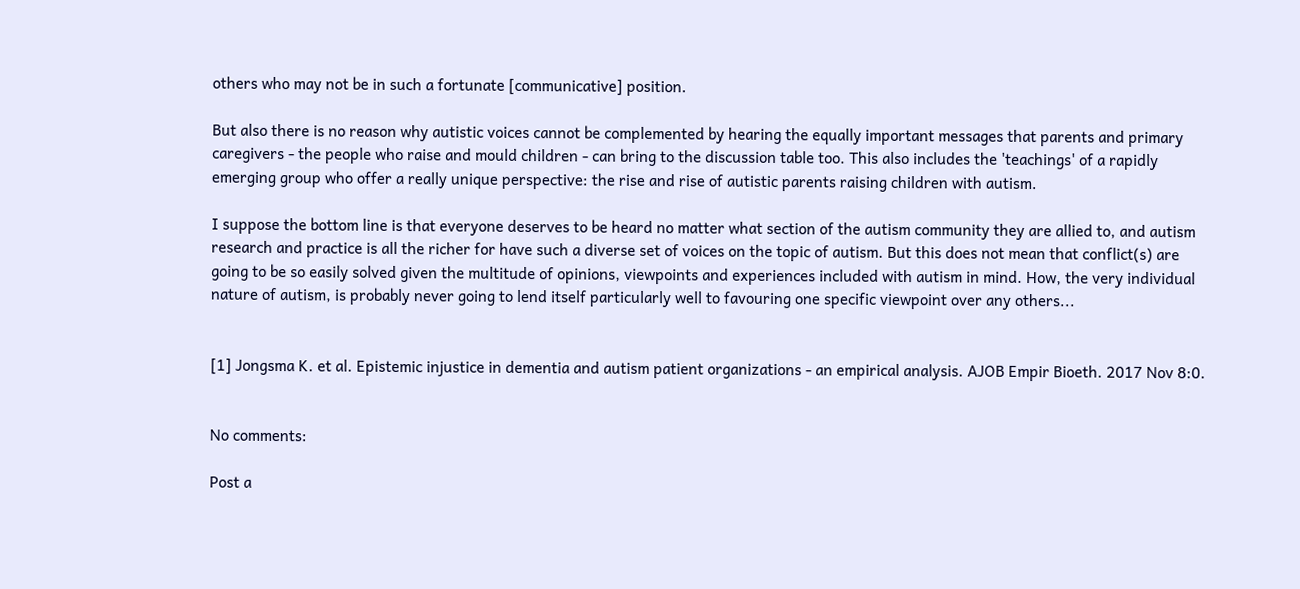others who may not be in such a fortunate [communicative] position.

But also there is no reason why autistic voices cannot be complemented by hearing the equally important messages that parents and primary caregivers - the people who raise and mould children - can bring to the discussion table too. This also includes the 'teachings' of a rapidly emerging group who offer a really unique perspective: the rise and rise of autistic parents raising children with autism.

I suppose the bottom line is that everyone deserves to be heard no matter what section of the autism community they are allied to, and autism research and practice is all the richer for have such a diverse set of voices on the topic of autism. But this does not mean that conflict(s) are going to be so easily solved given the multitude of opinions, viewpoints and experiences included with autism in mind. How, the very individual nature of autism, is probably never going to lend itself particularly well to favouring one specific viewpoint over any others...


[1] Jongsma K. et al. Epistemic injustice in dementia and autism patient organizations - an empirical analysis. AJOB Empir Bioeth. 2017 Nov 8:0.


No comments:

Post a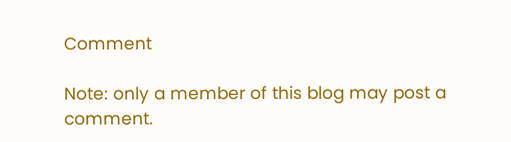Comment

Note: only a member of this blog may post a comment.